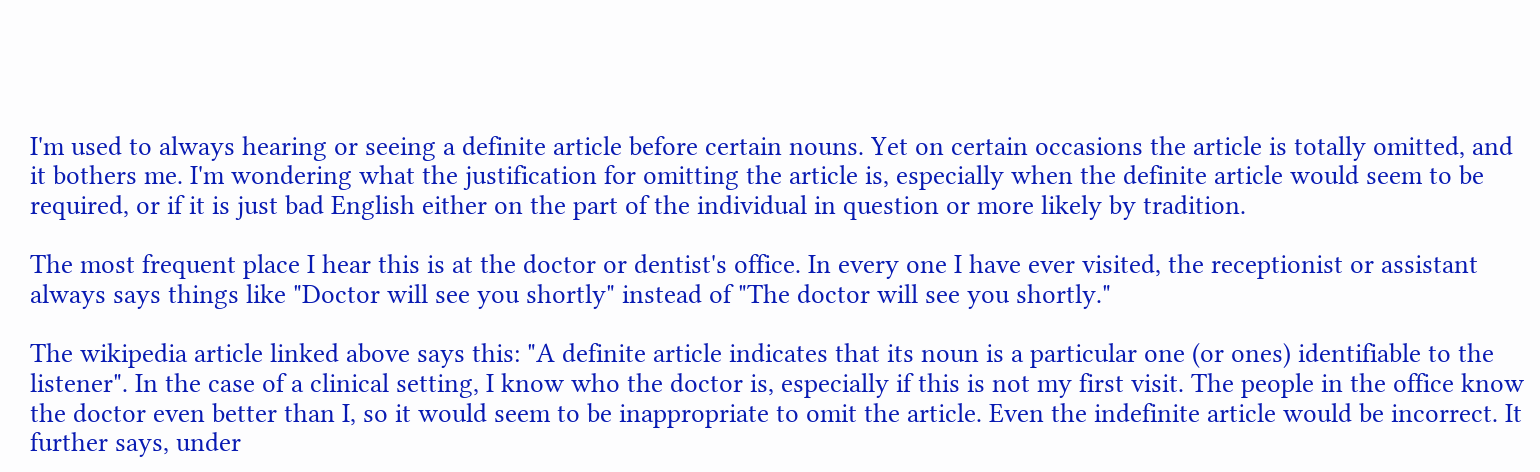I'm used to always hearing or seeing a definite article before certain nouns. Yet on certain occasions the article is totally omitted, and it bothers me. I'm wondering what the justification for omitting the article is, especially when the definite article would seem to be required, or if it is just bad English either on the part of the individual in question or more likely by tradition.

The most frequent place I hear this is at the doctor or dentist's office. In every one I have ever visited, the receptionist or assistant always says things like "Doctor will see you shortly" instead of "The doctor will see you shortly."

The wikipedia article linked above says this: "A definite article indicates that its noun is a particular one (or ones) identifiable to the listener". In the case of a clinical setting, I know who the doctor is, especially if this is not my first visit. The people in the office know the doctor even better than I, so it would seem to be inappropriate to omit the article. Even the indefinite article would be incorrect. It further says, under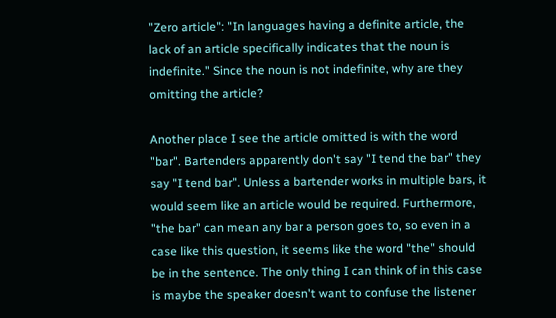"Zero article": "In languages having a definite article, the lack of an article specifically indicates that the noun is indefinite." Since the noun is not indefinite, why are they omitting the article?

Another place I see the article omitted is with the word "bar". Bartenders apparently don't say "I tend the bar" they say "I tend bar". Unless a bartender works in multiple bars, it would seem like an article would be required. Furthermore, "the bar" can mean any bar a person goes to, so even in a case like this question, it seems like the word "the" should be in the sentence. The only thing I can think of in this case is maybe the speaker doesn't want to confuse the listener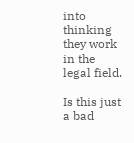into thinking they work in the legal field.

Is this just a bad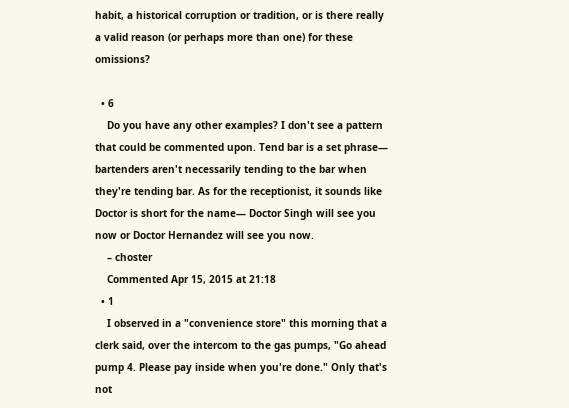habit, a historical corruption or tradition, or is there really a valid reason (or perhaps more than one) for these omissions?

  • 6
    Do you have any other examples? I don't see a pattern that could be commented upon. Tend bar is a set phrase— bartenders aren't necessarily tending to the bar when they're tending bar. As for the receptionist, it sounds like Doctor is short for the name— Doctor Singh will see you now or Doctor Hernandez will see you now.
    – choster
    Commented Apr 15, 2015 at 21:18
  • 1
    I observed in a "convenience store" this morning that a clerk said, over the intercom to the gas pumps, "Go ahead pump 4. Please pay inside when you're done." Only that's not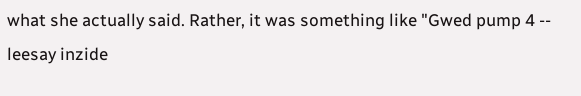what she actually said. Rather, it was something like "Gwed pump 4 -- leesay inzide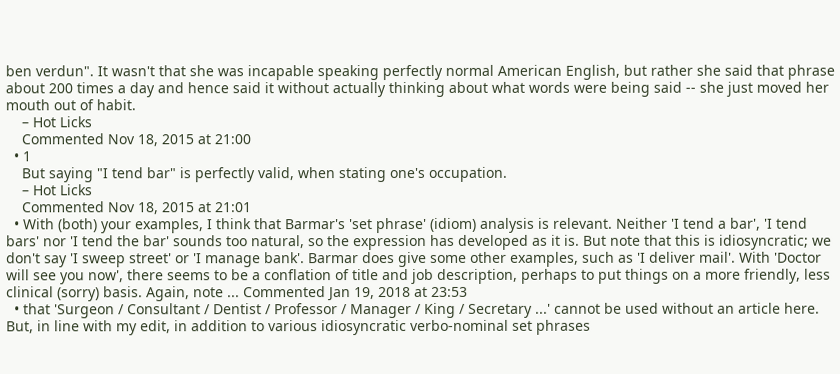ben verdun". It wasn't that she was incapable speaking perfectly normal American English, but rather she said that phrase about 200 times a day and hence said it without actually thinking about what words were being said -- she just moved her mouth out of habit.
    – Hot Licks
    Commented Nov 18, 2015 at 21:00
  • 1
    But saying "I tend bar" is perfectly valid, when stating one's occupation.
    – Hot Licks
    Commented Nov 18, 2015 at 21:01
  • With (both) your examples, I think that Barmar's 'set phrase' (idiom) analysis is relevant. Neither 'I tend a bar', 'I tend bars' nor 'I tend the bar' sounds too natural, so the expression has developed as it is. But note that this is idiosyncratic; we don't say 'I sweep street' or 'I manage bank'. Barmar does give some other examples, such as 'I deliver mail'. With 'Doctor will see you now', there seems to be a conflation of title and job description, perhaps to put things on a more friendly, less clinical (sorry) basis. Again, note ... Commented Jan 19, 2018 at 23:53
  • that 'Surgeon / Consultant / Dentist / Professor / Manager / King / Secretary ...' cannot be used without an article here. But, in line with my edit, in addition to various idiosyncratic verbo-nominal set phrases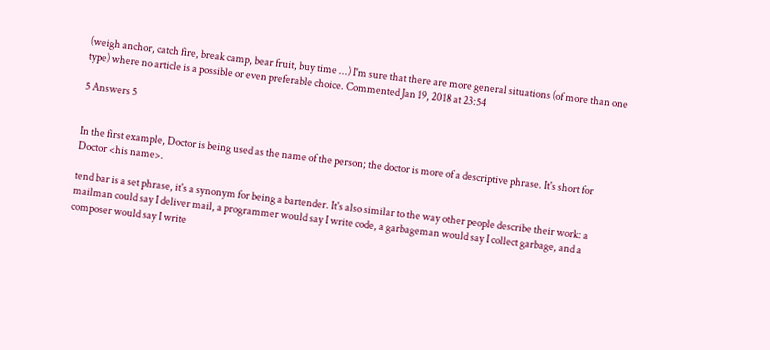(weigh anchor, catch fire, break camp, bear fruit, buy time ...) I'm sure that there are more general situations (of more than one type) where no article is a possible or even preferable choice. Commented Jan 19, 2018 at 23:54

5 Answers 5


In the first example, Doctor is being used as the name of the person; the doctor is more of a descriptive phrase. It's short for Doctor <his name>.

tend bar is a set phrase, it's a synonym for being a bartender. It's also similar to the way other people describe their work: a mailman could say I deliver mail, a programmer would say I write code, a garbageman would say I collect garbage, and a composer would say I write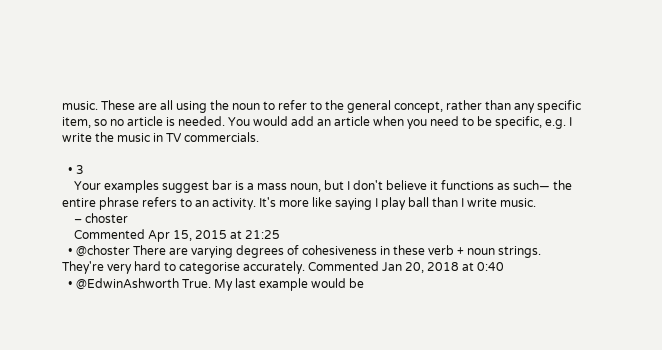music. These are all using the noun to refer to the general concept, rather than any specific item, so no article is needed. You would add an article when you need to be specific, e.g. I write the music in TV commercials.

  • 3
    Your examples suggest bar is a mass noun, but I don't believe it functions as such— the entire phrase refers to an activity. It's more like saying I play ball than I write music.
    – choster
    Commented Apr 15, 2015 at 21:25
  • @choster There are varying degrees of cohesiveness in these verb + noun strings. They're very hard to categorise accurately. Commented Jan 20, 2018 at 0:40
  • @EdwinAshworth True. My last example would be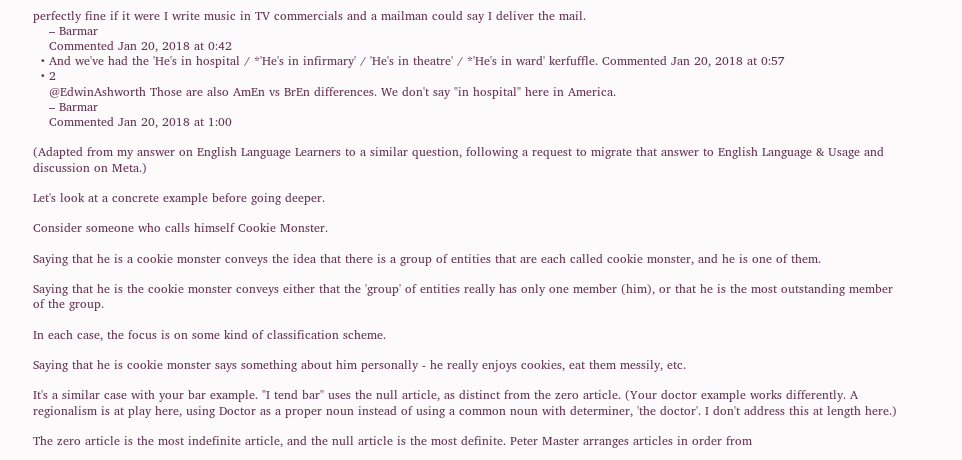perfectly fine if it were I write music in TV commercials and a mailman could say I deliver the mail.
    – Barmar
    Commented Jan 20, 2018 at 0:42
  • And we've had the 'He's in hospital / *'He's in infirmary' / 'He's in theatre' / *'He's in ward' kerfuffle. Commented Jan 20, 2018 at 0:57
  • 2
    @EdwinAshworth Those are also AmEn vs BrEn differences. We don't say "in hospital" here in America.
    – Barmar
    Commented Jan 20, 2018 at 1:00

(Adapted from my answer on English Language Learners to a similar question, following a request to migrate that answer to English Language & Usage and discussion on Meta.)

Let's look at a concrete example before going deeper.

Consider someone who calls himself Cookie Monster.

Saying that he is a cookie monster conveys the idea that there is a group of entities that are each called cookie monster, and he is one of them.

Saying that he is the cookie monster conveys either that the 'group' of entities really has only one member (him), or that he is the most outstanding member of the group.

In each case, the focus is on some kind of classification scheme.

Saying that he is cookie monster says something about him personally - he really enjoys cookies, eat them messily, etc.

It's a similar case with your bar example. "I tend bar" uses the null article, as distinct from the zero article. (Your doctor example works differently. A regionalism is at play here, using Doctor as a proper noun instead of using a common noun with determiner, 'the doctor'. I don't address this at length here.)

The zero article is the most indefinite article, and the null article is the most definite. Peter Master arranges articles in order from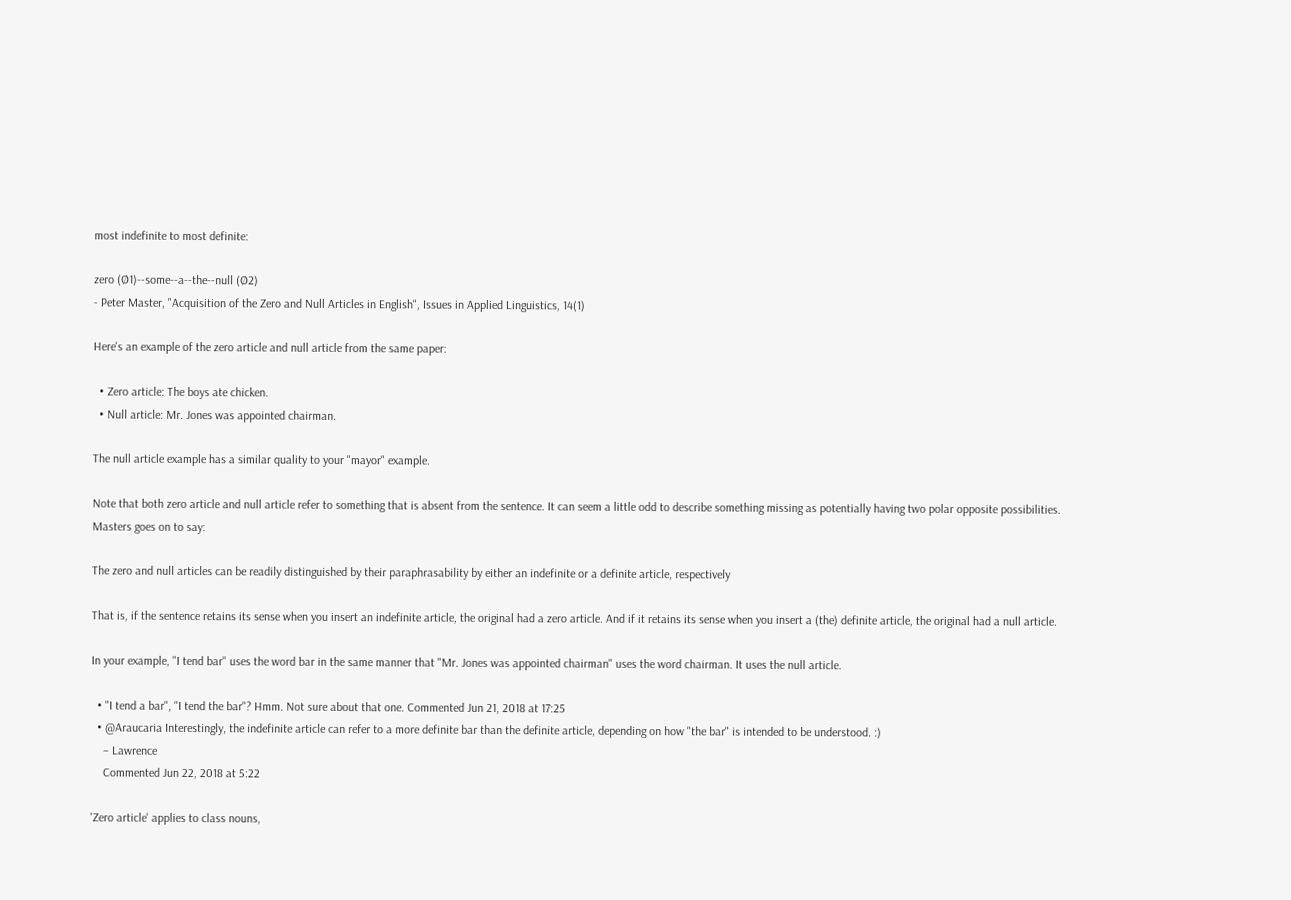most indefinite to most definite:

zero (Ø1)--some--a--the--null (Ø2)
- Peter Master, "Acquisition of the Zero and Null Articles in English", Issues in Applied Linguistics, 14(1)

Here's an example of the zero article and null article from the same paper:

  • Zero article: The boys ate chicken.
  • Null article: Mr. Jones was appointed chairman.

The null article example has a similar quality to your "mayor" example.

Note that both zero article and null article refer to something that is absent from the sentence. It can seem a little odd to describe something missing as potentially having two polar opposite possibilities. Masters goes on to say:

The zero and null articles can be readily distinguished by their paraphrasability by either an indefinite or a definite article, respectively

That is, if the sentence retains its sense when you insert an indefinite article, the original had a zero article. And if it retains its sense when you insert a (the) definite article, the original had a null article.

In your example, "I tend bar" uses the word bar in the same manner that "Mr. Jones was appointed chairman" uses the word chairman. It uses the null article.

  • "I tend a bar", "I tend the bar"? Hmm. Not sure about that one. Commented Jun 21, 2018 at 17:25
  • @Araucaria Interestingly, the indefinite article can refer to a more definite bar than the definite article, depending on how "the bar" is intended to be understood. :)
    – Lawrence
    Commented Jun 22, 2018 at 5:22

'Zero article' applies to class nouns,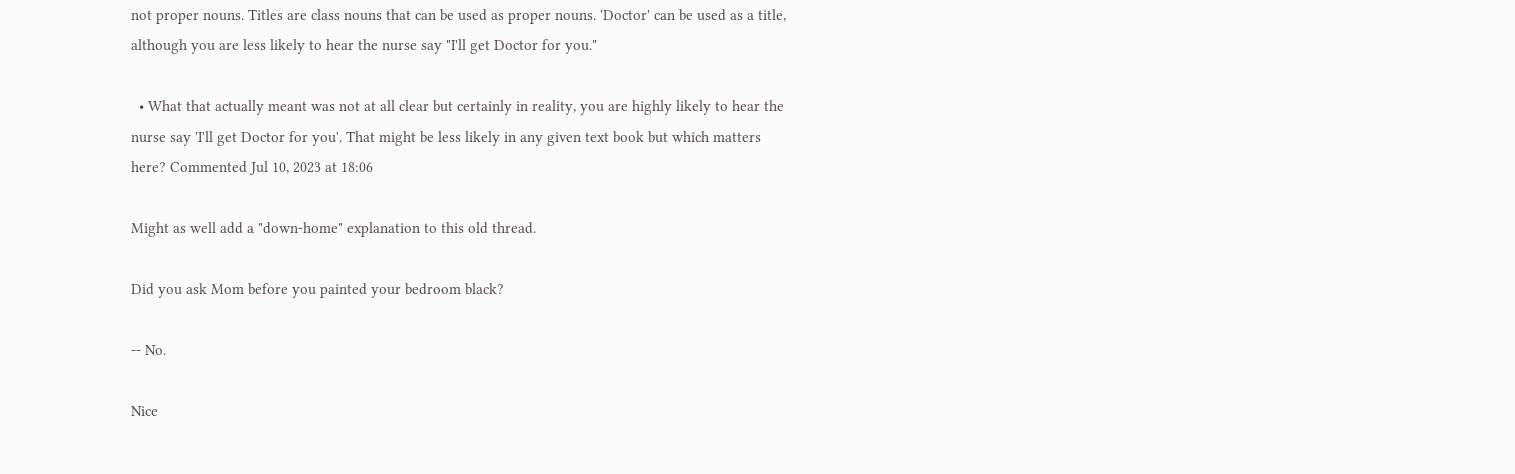not proper nouns. Titles are class nouns that can be used as proper nouns. 'Doctor' can be used as a title, although you are less likely to hear the nurse say "I'll get Doctor for you."

  • What that actually meant was not at all clear but certainly in reality, you are highly likely to hear the nurse say 'I'll get Doctor for you'. That might be less likely in any given text book but which matters here? Commented Jul 10, 2023 at 18:06

Might as well add a "down-home" explanation to this old thread.

Did you ask Mom before you painted your bedroom black?

-- No.

Nice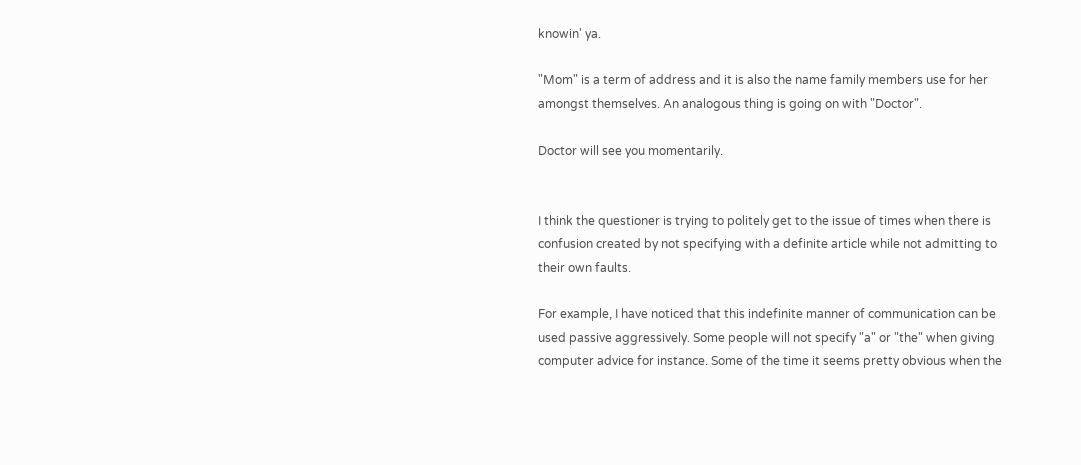knowin' ya.

"Mom" is a term of address and it is also the name family members use for her amongst themselves. An analogous thing is going on with "Doctor".

Doctor will see you momentarily.


I think the questioner is trying to politely get to the issue of times when there is confusion created by not specifying with a definite article while not admitting to their own faults.

For example, I have noticed that this indefinite manner of communication can be used passive aggressively. Some people will not specify "a" or "the" when giving computer advice for instance. Some of the time it seems pretty obvious when the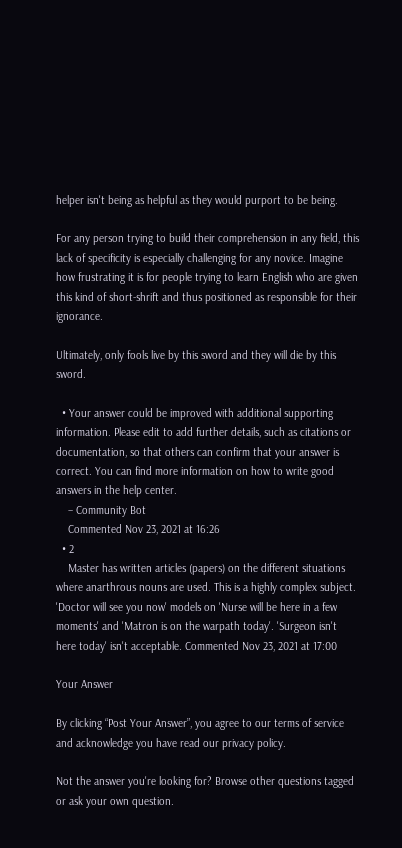helper isn't being as helpful as they would purport to be being.

For any person trying to build their comprehension in any field, this lack of specificity is especially challenging for any novice. Imagine how frustrating it is for people trying to learn English who are given this kind of short-shrift and thus positioned as responsible for their ignorance.

Ultimately, only fools live by this sword and they will die by this sword.

  • Your answer could be improved with additional supporting information. Please edit to add further details, such as citations or documentation, so that others can confirm that your answer is correct. You can find more information on how to write good answers in the help center.
    – Community Bot
    Commented Nov 23, 2021 at 16:26
  • 2
    Master has written articles (papers) on the different situations where anarthrous nouns are used. This is a highly complex subject. 'Doctor will see you now' models on 'Nurse will be here in a few moments' and 'Matron is on the warpath today'. 'Surgeon isn't here today' isn't acceptable. Commented Nov 23, 2021 at 17:00

Your Answer

By clicking “Post Your Answer”, you agree to our terms of service and acknowledge you have read our privacy policy.

Not the answer you're looking for? Browse other questions tagged or ask your own question.